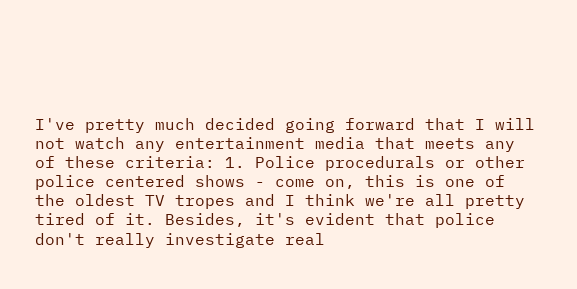I've pretty much decided going forward that I will not watch any entertainment media that meets any of these criteria: 1. Police procedurals or other police centered shows - come on, this is one of the oldest TV tropes and I think we're all pretty tired of it. Besides, it's evident that police don't really investigate real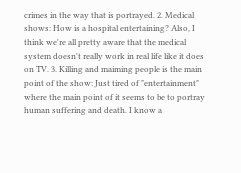crimes in the way that is portrayed. 2. Medical shows: How is a hospital entertaining? Also, I think we're all pretty aware that the medical system doesn't really work in real life like it does on TV. 3. Killing and maiming people is the main point of the show: Just tired of "entertainment" where the main point of it seems to be to portray human suffering and death. I know a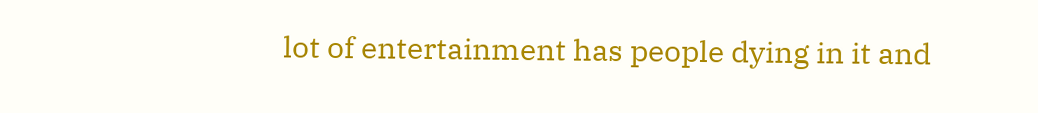lot of entertainment has people dying in it and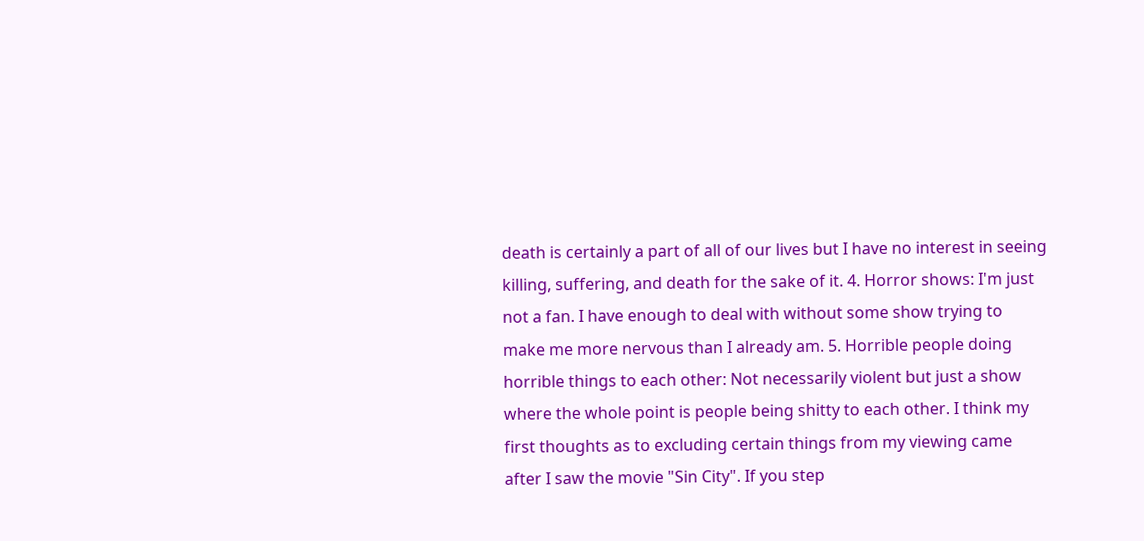death is certainly a part of all of our lives but I have no interest in seeing killing, suffering, and death for the sake of it. 4. Horror shows: I'm just not a fan. I have enough to deal with without some show trying to make me more nervous than I already am. 5. Horrible people doing horrible things to each other: Not necessarily violent but just a show where the whole point is people being shitty to each other. I think my first thoughts as to excluding certain things from my viewing came after I saw the movie "Sin City". If you step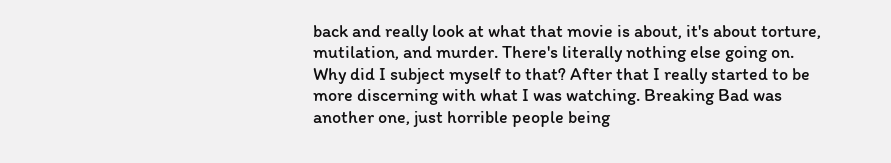back and really look at what that movie is about, it's about torture, mutilation, and murder. There's literally nothing else going on. Why did I subject myself to that? After that I really started to be more discerning with what I was watching. Breaking Bad was another one, just horrible people being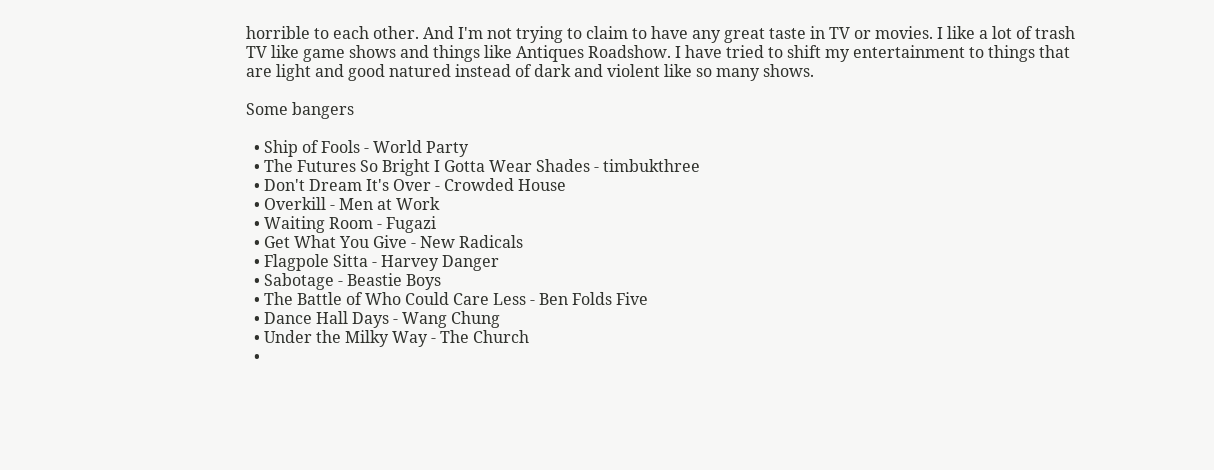horrible to each other. And I'm not trying to claim to have any great taste in TV or movies. I like a lot of trash TV like game shows and things like Antiques Roadshow. I have tried to shift my entertainment to things that are light and good natured instead of dark and violent like so many shows.

Some bangers

  • Ship of Fools - World Party
  • The Futures So Bright I Gotta Wear Shades - timbukthree
  • Don't Dream It's Over - Crowded House
  • Overkill - Men at Work
  • Waiting Room - Fugazi
  • Get What You Give - New Radicals
  • Flagpole Sitta - Harvey Danger
  • Sabotage - Beastie Boys
  • The Battle of Who Could Care Less - Ben Folds Five
  • Dance Hall Days - Wang Chung
  • Under the Milky Way - The Church
  •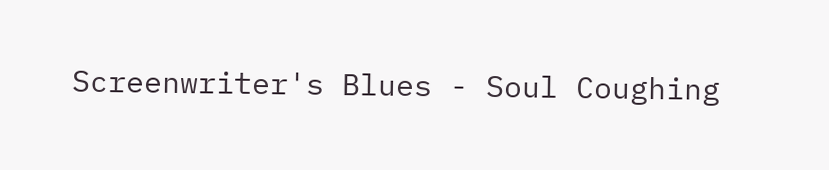Screenwriter's Blues - Soul Coughing